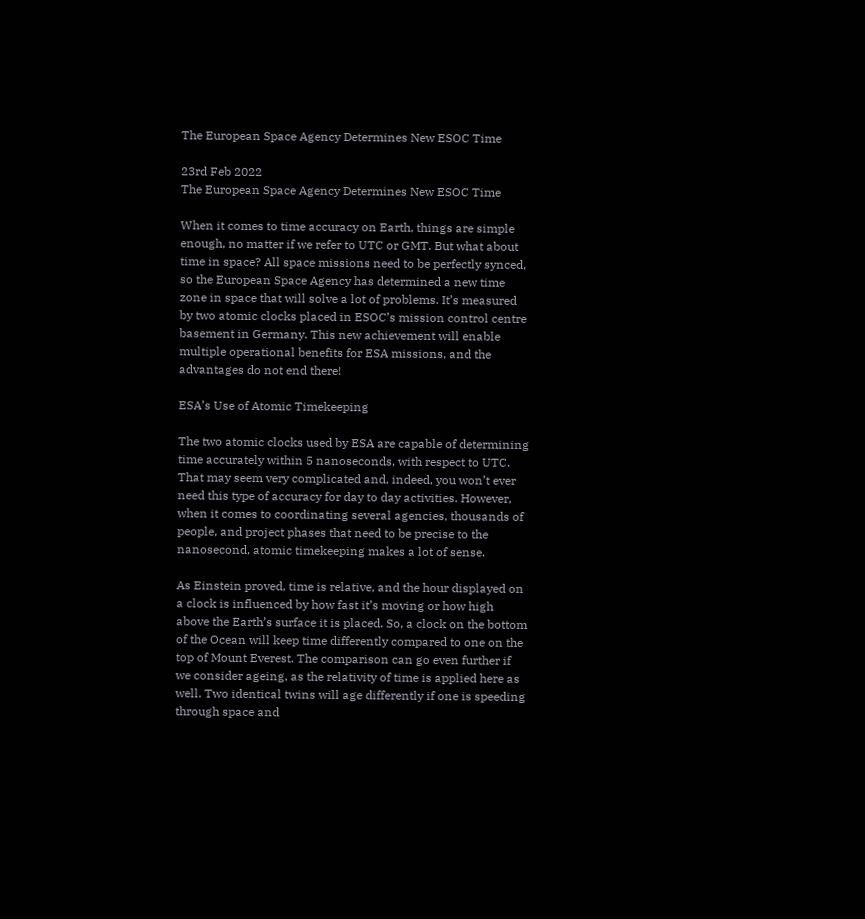The European Space Agency Determines New ESOC Time

23rd Feb 2022
The European Space Agency Determines New ESOC Time

When it comes to time accuracy on Earth, things are simple enough, no matter if we refer to UTC or GMT. But what about time in space? All space missions need to be perfectly synced, so the European Space Agency has determined a new time zone in space that will solve a lot of problems. It’s measured by two atomic clocks placed in ESOC’s mission control centre basement in Germany. This new achievement will enable multiple operational benefits for ESA missions, and the advantages do not end there!

ESA’s Use of Atomic Timekeeping

The two atomic clocks used by ESA are capable of determining time accurately within 5 nanoseconds, with respect to UTC. That may seem very complicated and, indeed, you won’t ever need this type of accuracy for day to day activities. However, when it comes to coordinating several agencies, thousands of people, and project phases that need to be precise to the nanosecond, atomic timekeeping makes a lot of sense.

As Einstein proved, time is relative, and the hour displayed on a clock is influenced by how fast it’s moving or how high above the Earth’s surface it is placed. So, a clock on the bottom of the Ocean will keep time differently compared to one on the top of Mount Everest. The comparison can go even further if we consider ageing, as the relativity of time is applied here as well. Two identical twins will age differently if one is speeding through space and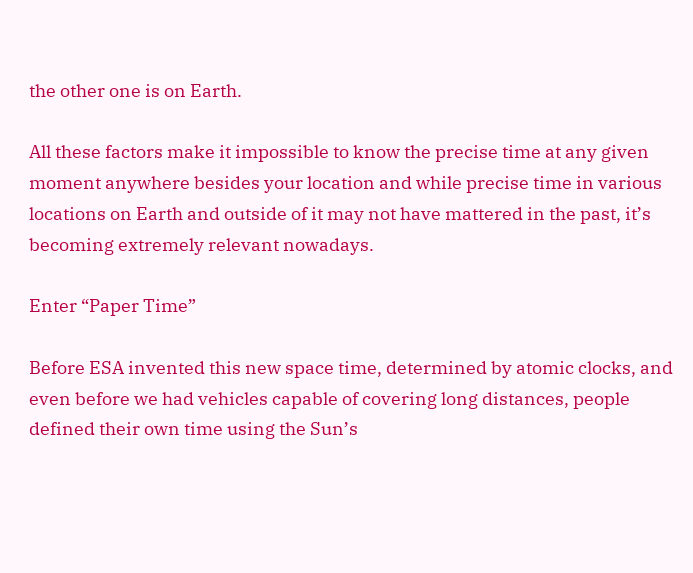the other one is on Earth.

All these factors make it impossible to know the precise time at any given moment anywhere besides your location and while precise time in various locations on Earth and outside of it may not have mattered in the past, it’s becoming extremely relevant nowadays.

Enter “Paper Time”

Before ESA invented this new space time, determined by atomic clocks, and even before we had vehicles capable of covering long distances, people defined their own time using the Sun’s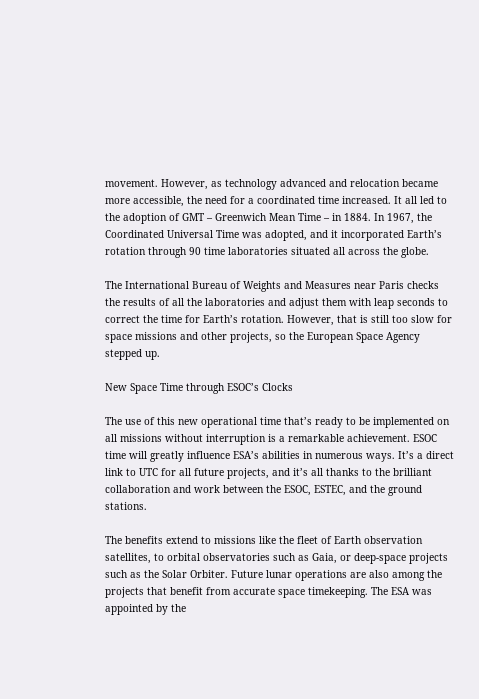movement. However, as technology advanced and relocation became more accessible, the need for a coordinated time increased. It all led to the adoption of GMT – Greenwich Mean Time – in 1884. In 1967, the Coordinated Universal Time was adopted, and it incorporated Earth’s rotation through 90 time laboratories situated all across the globe.

The International Bureau of Weights and Measures near Paris checks the results of all the laboratories and adjust them with leap seconds to correct the time for Earth’s rotation. However, that is still too slow for space missions and other projects, so the European Space Agency stepped up.

New Space Time through ESOC’s Clocks

The use of this new operational time that’s ready to be implemented on all missions without interruption is a remarkable achievement. ESOC time will greatly influence ESA’s abilities in numerous ways. It’s a direct link to UTC for all future projects, and it’s all thanks to the brilliant collaboration and work between the ESOC, ESTEC, and the ground stations.

The benefits extend to missions like the fleet of Earth observation satellites, to orbital observatories such as Gaia, or deep-space projects such as the Solar Orbiter. Future lunar operations are also among the projects that benefit from accurate space timekeeping. The ESA was appointed by the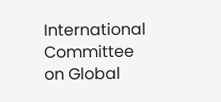International Committee on Global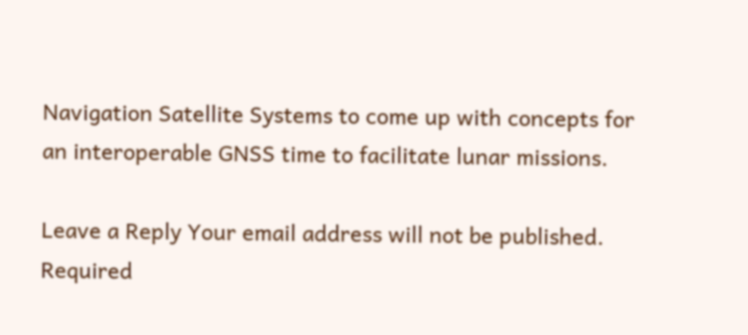Navigation Satellite Systems to come up with concepts for an interoperable GNSS time to facilitate lunar missions.

Leave a Reply Your email address will not be published. Required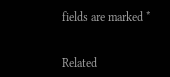fields are marked *


Related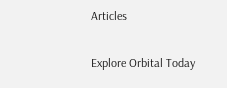Articles

Explore Orbital Today